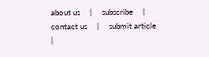about us     |     subscribe     |     contact us     |     submit article     |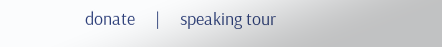donate     |     speaking tour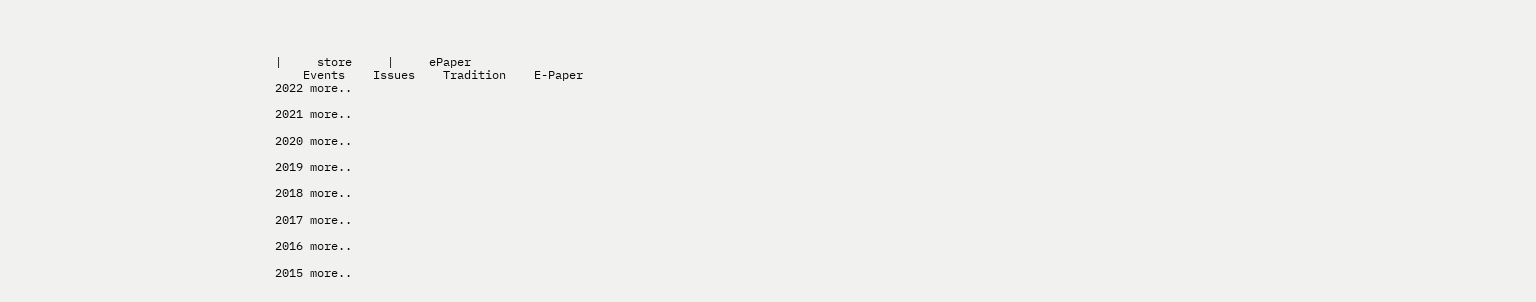|     store     |     ePaper
    Events    Issues    Tradition    E-Paper
2022 more..

2021 more..

2020 more..

2019 more..

2018 more..

2017 more..

2016 more..

2015 more..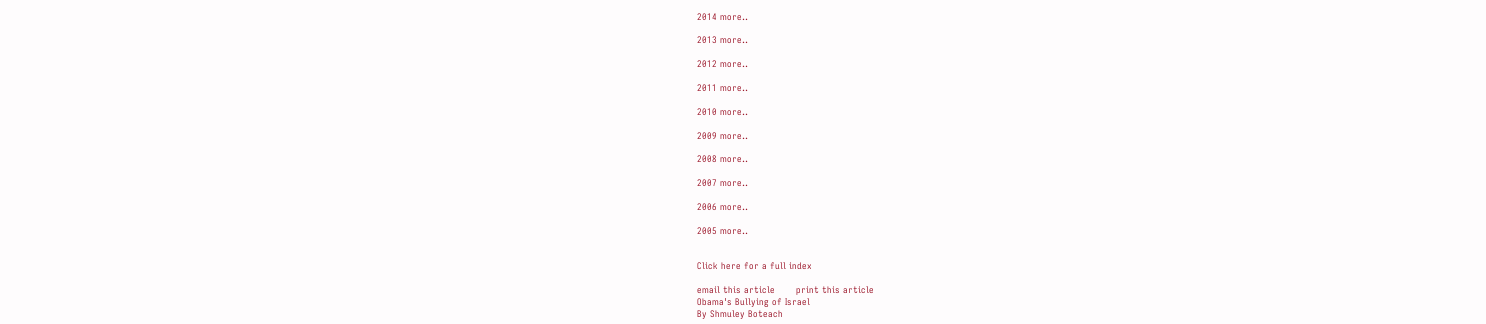2014 more..

2013 more..

2012 more..

2011 more..

2010 more..

2009 more..

2008 more..

2007 more..

2006 more..

2005 more..


Click here for a full index

email this article       print this article
Obama's Bullying of Israel
By Shmuley Boteach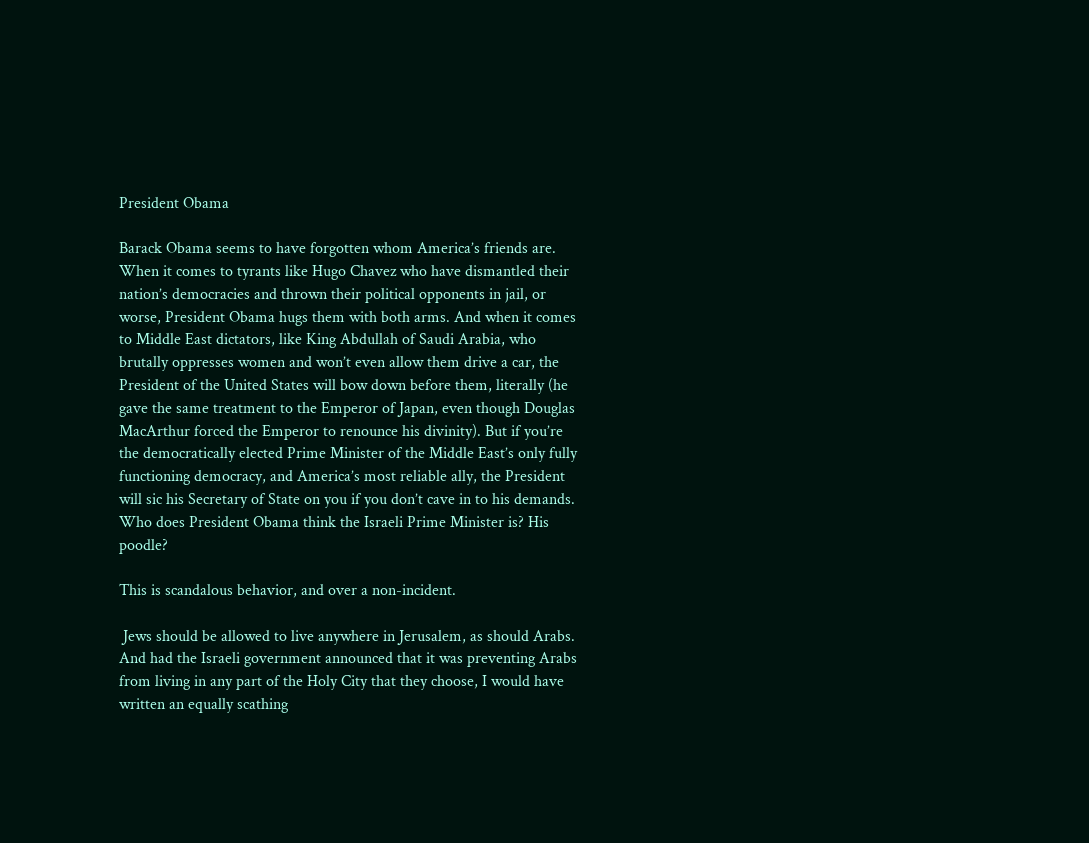President Obama

Barack Obama seems to have forgotten whom America’s friends are. When it comes to tyrants like Hugo Chavez who have dismantled their nation’s democracies and thrown their political opponents in jail, or worse, President Obama hugs them with both arms. And when it comes to Middle East dictators, like King Abdullah of Saudi Arabia, who brutally oppresses women and won’t even allow them drive a car, the President of the United States will bow down before them, literally (he gave the same treatment to the Emperor of Japan, even though Douglas MacArthur forced the Emperor to renounce his divinity). But if you’re the democratically elected Prime Minister of the Middle East’s only fully functioning democracy, and America’s most reliable ally, the President will sic his Secretary of State on you if you don’t cave in to his demands. Who does President Obama think the Israeli Prime Minister is? His poodle?

This is scandalous behavior, and over a non-incident.

 Jews should be allowed to live anywhere in Jerusalem, as should Arabs. And had the Israeli government announced that it was preventing Arabs from living in any part of the Holy City that they choose, I would have written an equally scathing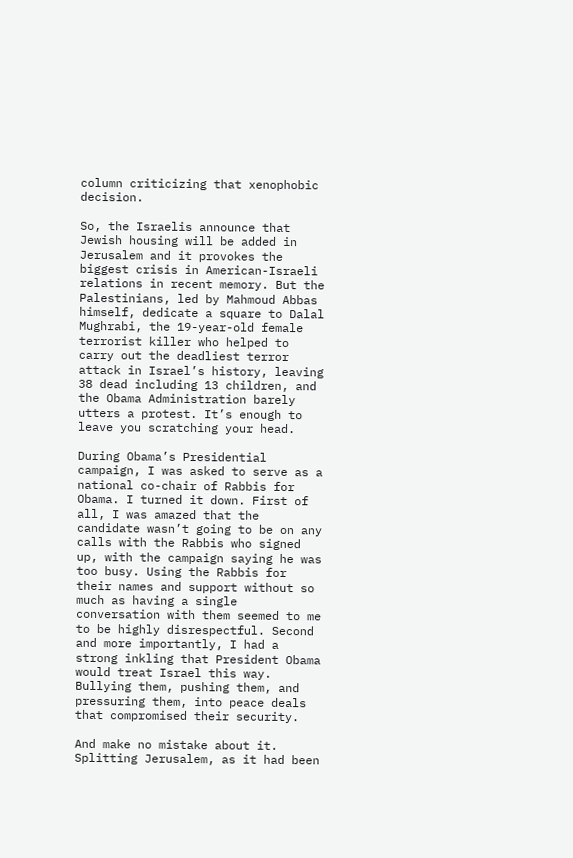column criticizing that xenophobic decision.

So, the Israelis announce that Jewish housing will be added in Jerusalem and it provokes the biggest crisis in American-Israeli relations in recent memory. But the Palestinians, led by Mahmoud Abbas himself, dedicate a square to Dalal Mughrabi, the 19-year-old female terrorist killer who helped to carry out the deadliest terror attack in Israel’s history, leaving 38 dead including 13 children, and the Obama Administration barely utters a protest. It’s enough to leave you scratching your head.

During Obama’s Presidential campaign, I was asked to serve as a national co-chair of Rabbis for Obama. I turned it down. First of all, I was amazed that the candidate wasn’t going to be on any calls with the Rabbis who signed up, with the campaign saying he was too busy. Using the Rabbis for their names and support without so much as having a single conversation with them seemed to me to be highly disrespectful. Second and more importantly, I had a strong inkling that President Obama would treat Israel this way. Bullying them, pushing them, and pressuring them, into peace deals that compromised their security.

And make no mistake about it. Splitting Jerusalem, as it had been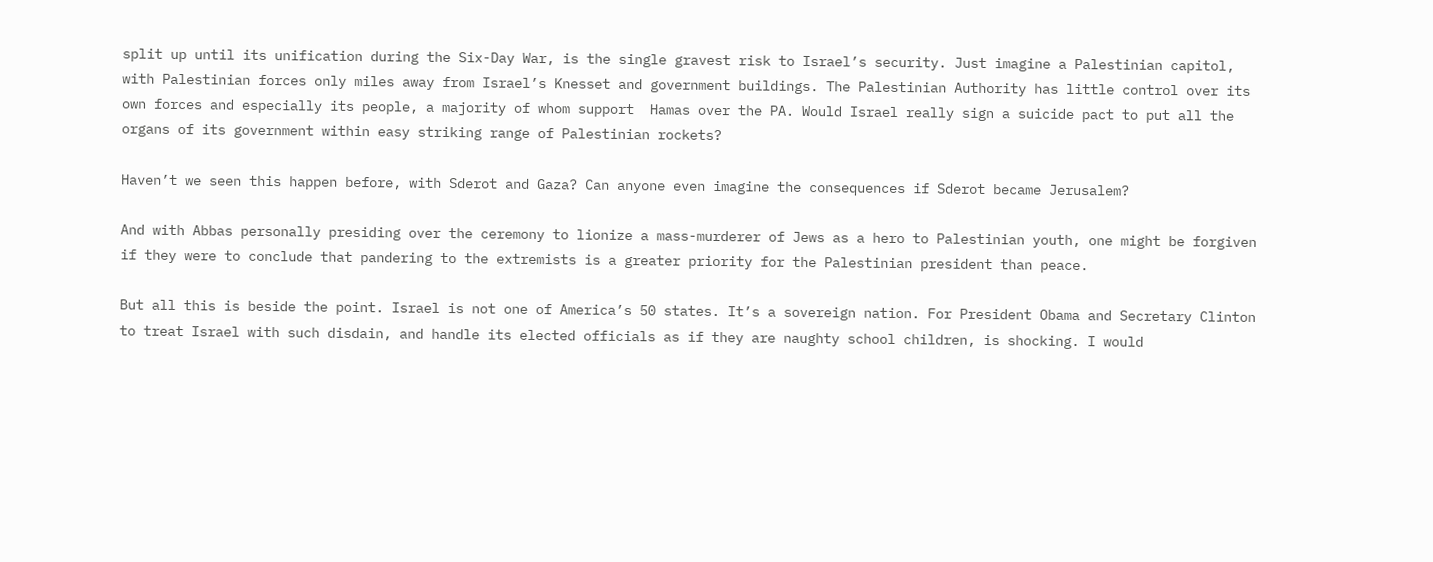split up until its unification during the Six-Day War, is the single gravest risk to Israel’s security. Just imagine a Palestinian capitol, with Palestinian forces only miles away from Israel’s Knesset and government buildings. The Palestinian Authority has little control over its own forces and especially its people, a majority of whom support  Hamas over the PA. Would Israel really sign a suicide pact to put all the organs of its government within easy striking range of Palestinian rockets?

Haven’t we seen this happen before, with Sderot and Gaza? Can anyone even imagine the consequences if Sderot became Jerusalem?

And with Abbas personally presiding over the ceremony to lionize a mass-murderer of Jews as a hero to Palestinian youth, one might be forgiven if they were to conclude that pandering to the extremists is a greater priority for the Palestinian president than peace.

But all this is beside the point. Israel is not one of America’s 50 states. It’s a sovereign nation. For President Obama and Secretary Clinton to treat Israel with such disdain, and handle its elected officials as if they are naughty school children, is shocking. I would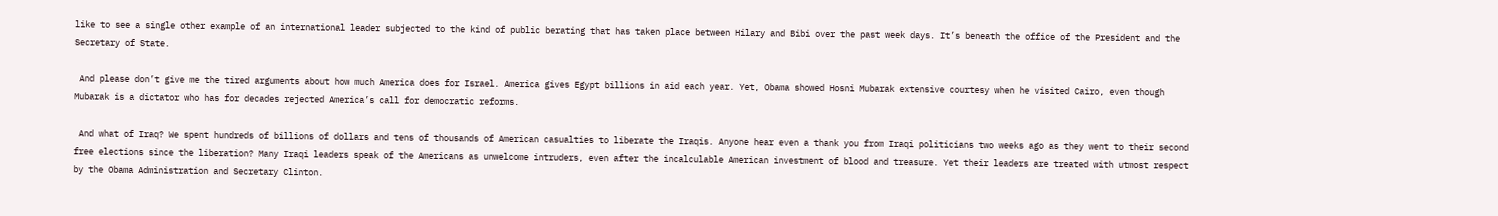like to see a single other example of an international leader subjected to the kind of public berating that has taken place between Hilary and Bibi over the past week days. It’s beneath the office of the President and the Secretary of State.

 And please don’t give me the tired arguments about how much America does for Israel. America gives Egypt billions in aid each year. Yet, Obama showed Hosni Mubarak extensive courtesy when he visited Cairo, even though Mubarak is a dictator who has for decades rejected America’s call for democratic reforms.

 And what of Iraq? We spent hundreds of billions of dollars and tens of thousands of American casualties to liberate the Iraqis. Anyone hear even a thank you from Iraqi politicians two weeks ago as they went to their second free elections since the liberation? Many Iraqi leaders speak of the Americans as unwelcome intruders, even after the incalculable American investment of blood and treasure. Yet their leaders are treated with utmost respect by the Obama Administration and Secretary Clinton.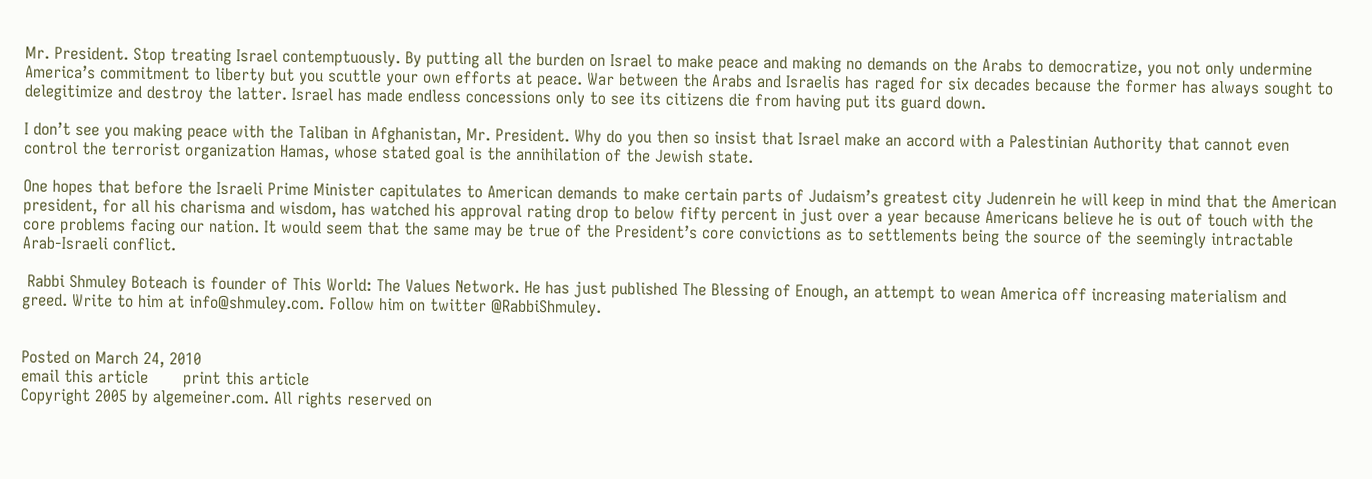Mr. President. Stop treating Israel contemptuously. By putting all the burden on Israel to make peace and making no demands on the Arabs to democratize, you not only undermine America’s commitment to liberty but you scuttle your own efforts at peace. War between the Arabs and Israelis has raged for six decades because the former has always sought to delegitimize and destroy the latter. Israel has made endless concessions only to see its citizens die from having put its guard down.

I don’t see you making peace with the Taliban in Afghanistan, Mr. President. Why do you then so insist that Israel make an accord with a Palestinian Authority that cannot even control the terrorist organization Hamas, whose stated goal is the annihilation of the Jewish state.

One hopes that before the Israeli Prime Minister capitulates to American demands to make certain parts of Judaism’s greatest city Judenrein he will keep in mind that the American president, for all his charisma and wisdom, has watched his approval rating drop to below fifty percent in just over a year because Americans believe he is out of touch with the core problems facing our nation. It would seem that the same may be true of the President’s core convictions as to settlements being the source of the seemingly intractable Arab-Israeli conflict.

 Rabbi Shmuley Boteach is founder of This World: The Values Network. He has just published The Blessing of Enough, an attempt to wean America off increasing materialism and greed. Write to him at info@shmuley.com. Follow him on twitter @RabbiShmuley.


Posted on March 24, 2010
email this article       print this article
Copyright 2005 by algemeiner.com. All rights reserved on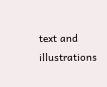text and illustrations